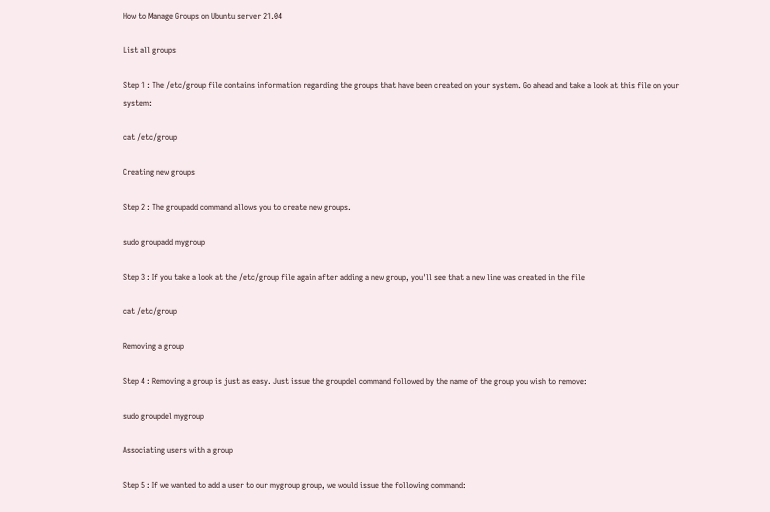How to Manage Groups on Ubuntu server 21.04

List all groups

Step 1 : The /etc/group file contains information regarding the groups that have been created on your system. Go ahead and take a look at this file on your system:

cat /etc/group

Creating new groups

Step 2 : The groupadd command allows you to create new groups.

sudo groupadd mygroup

Step 3 : If you take a look at the /etc/group file again after adding a new group, you'll see that a new line was created in the file

cat /etc/group

Removing a group

Step 4 : Removing a group is just as easy. Just issue the groupdel command followed by the name of the group you wish to remove:

sudo groupdel mygroup

Associating users with a group

Step 5 : If we wanted to add a user to our mygroup group, we would issue the following command: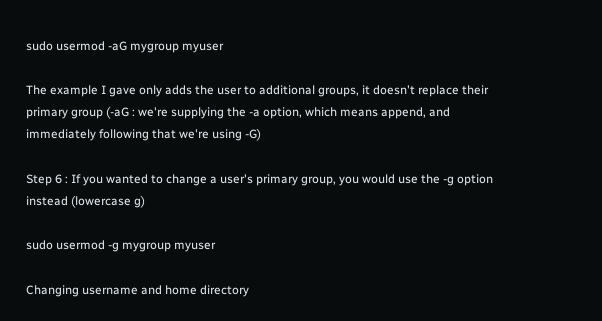sudo usermod -aG mygroup myuser

The example I gave only adds the user to additional groups, it doesn't replace their primary group (-aG : we're supplying the -a option, which means append, and immediately following that we're using -G)

Step 6 : If you wanted to change a user's primary group, you would use the -g option instead (lowercase g)

sudo usermod -g mygroup myuser

Changing username and home directory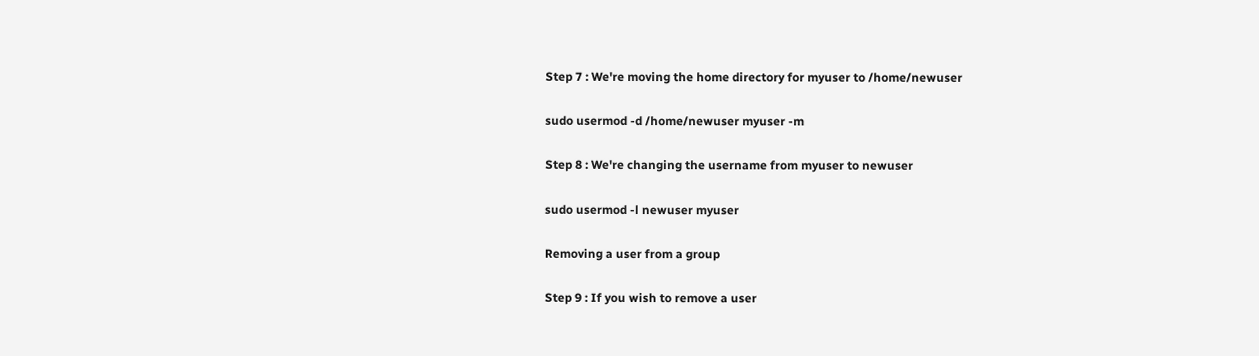Step 7 : We're moving the home directory for myuser to /home/newuser

sudo usermod -d /home/newuser myuser -m

Step 8 : We're changing the username from myuser to newuser

sudo usermod -l newuser myuser

Removing a user from a group

Step 9 : If you wish to remove a user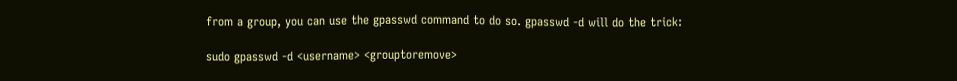from a group, you can use the gpasswd command to do so. gpasswd -d will do the trick:

sudo gpasswd -d <username> <grouptoremove>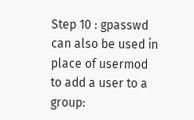Step 10 : gpasswd can also be used in place of usermod to add a user to a group: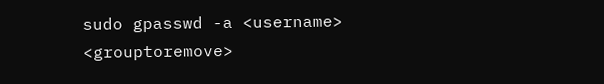sudo gpasswd -a <username> <grouptoremove>